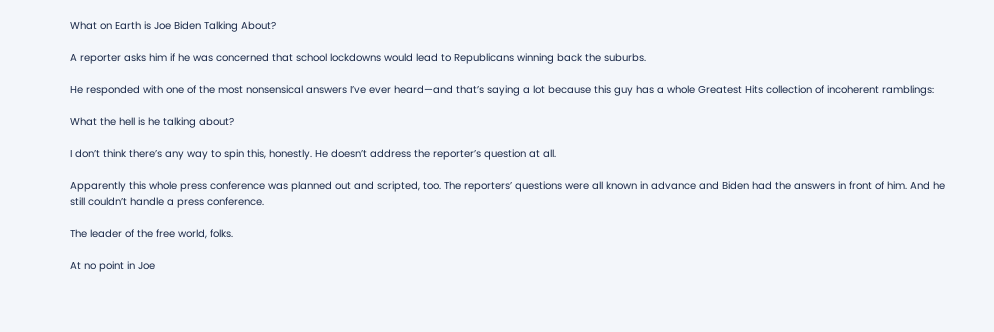What on Earth is Joe Biden Talking About?

A reporter asks him if he was concerned that school lockdowns would lead to Republicans winning back the suburbs.

He responded with one of the most nonsensical answers I’ve ever heard—and that’s saying a lot because this guy has a whole Greatest Hits collection of incoherent ramblings:

What the hell is he talking about?

I don’t think there’s any way to spin this, honestly. He doesn’t address the reporter’s question at all.

Apparently this whole press conference was planned out and scripted, too. The reporters’ questions were all known in advance and Biden had the answers in front of him. And he still couldn’t handle a press conference.

The leader of the free world, folks.

At no point in Joe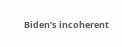Biden’s incoherent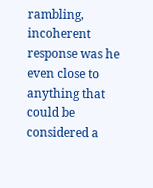rambling, incoherent response was he even close to anything that could be considered a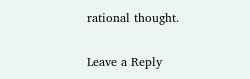rational thought.

Leave a Reply